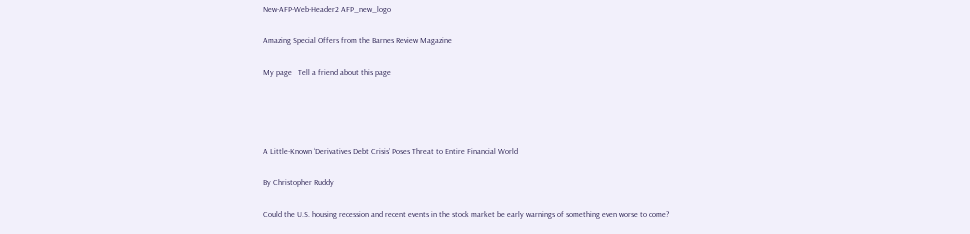New-AFP-Web-Header2 AFP_new_logo

Amazing Special Offers from the Barnes Review Magazine

My page   Tell a friend about this page




A Little-Known ‘Derivatives Debt Crisis’ Poses Threat to Entire Financial World

By Christopher Ruddy

Could the U.S. housing recession and recent events in the stock market be early warnings of something even worse to come?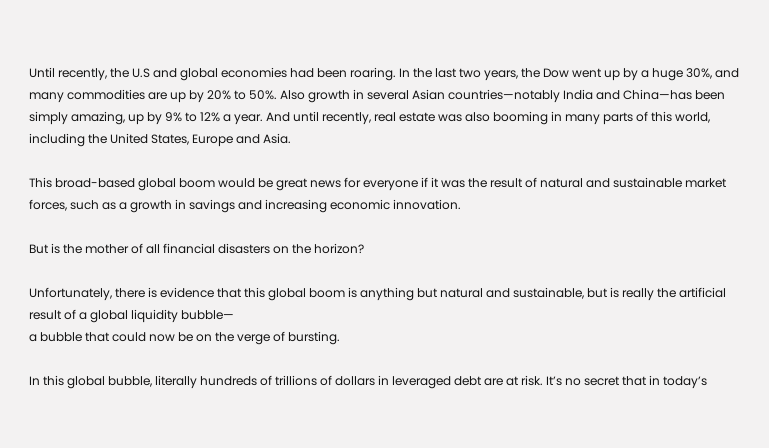Until recently, the U.S and global economies had been roaring. In the last two years, the Dow went up by a huge 30%, and many commodities are up by 20% to 50%. Also growth in several Asian countries—notably India and China—has been simply amazing, up by 9% to 12% a year. And until recently, real estate was also booming in many parts of this world, including the United States, Europe and Asia.

This broad-based global boom would be great news for everyone if it was the result of natural and sustainable market forces, such as a growth in savings and increasing economic innovation.

But is the mother of all financial disasters on the horizon?

Unfortunately, there is evidence that this global boom is anything but natural and sustainable, but is really the artificial result of a global liquidity bubble—
a bubble that could now be on the verge of bursting.

In this global bubble, literally hundreds of trillions of dollars in leveraged debt are at risk. It’s no secret that in today’s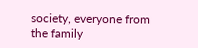society, everyone from the family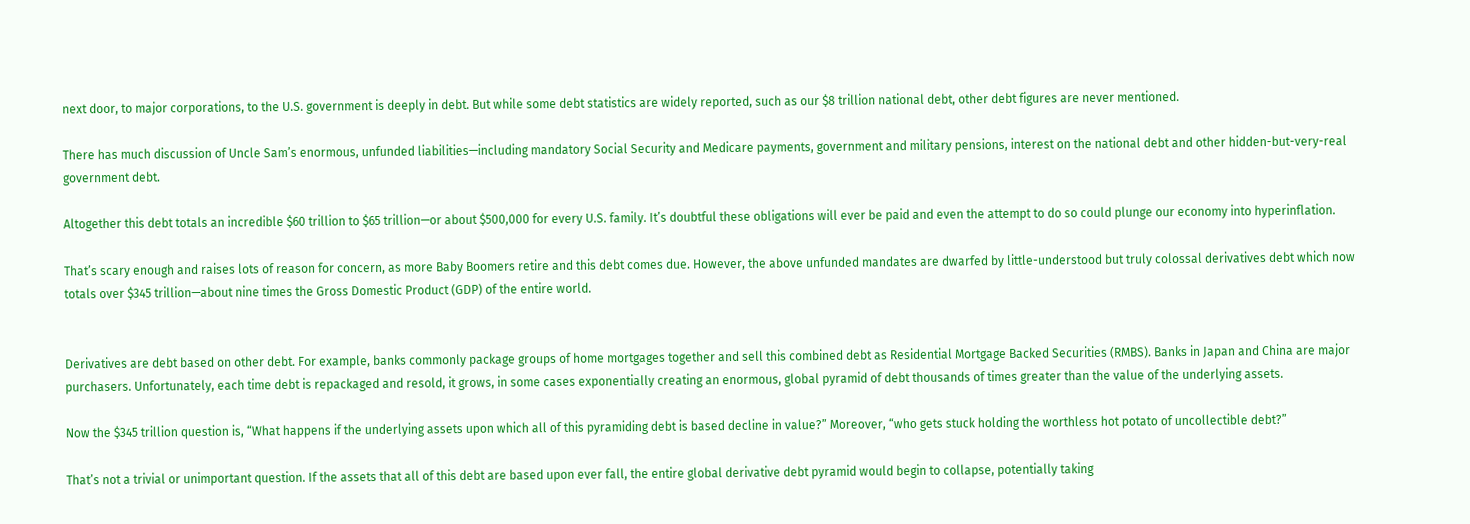next door, to major corporations, to the U.S. government is deeply in debt. But while some debt statistics are widely reported, such as our $8 trillion national debt, other debt figures are never mentioned.

There has much discussion of Uncle Sam’s enormous, unfunded liabilities—including mandatory Social Security and Medicare payments, government and military pensions, interest on the national debt and other hidden-but-very-real government debt.

Altogether this debt totals an incredible $60 trillion to $65 trillion—or about $500,000 for every U.S. family. It’s doubtful these obligations will ever be paid and even the attempt to do so could plunge our economy into hyperinflation.

That’s scary enough and raises lots of reason for concern, as more Baby Boomers retire and this debt comes due. However, the above unfunded mandates are dwarfed by little-understood but truly colossal derivatives debt which now totals over $345 trillion—about nine times the Gross Domestic Product (GDP) of the entire world.


Derivatives are debt based on other debt. For example, banks commonly package groups of home mortgages together and sell this combined debt as Residential Mortgage Backed Securities (RMBS). Banks in Japan and China are major purchasers. Unfortunately, each time debt is repackaged and resold, it grows, in some cases exponentially creating an enormous, global pyramid of debt thousands of times greater than the value of the underlying assets.

Now the $345 trillion question is, “What happens if the underlying assets upon which all of this pyramiding debt is based decline in value?” Moreover, “who gets stuck holding the worthless hot potato of uncollectible debt?”

That’s not a trivial or unimportant question. If the assets that all of this debt are based upon ever fall, the entire global derivative debt pyramid would begin to collapse, potentially taking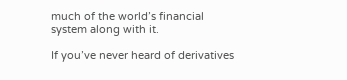much of the world’s financial system along with it.

If you’ve never heard of derivatives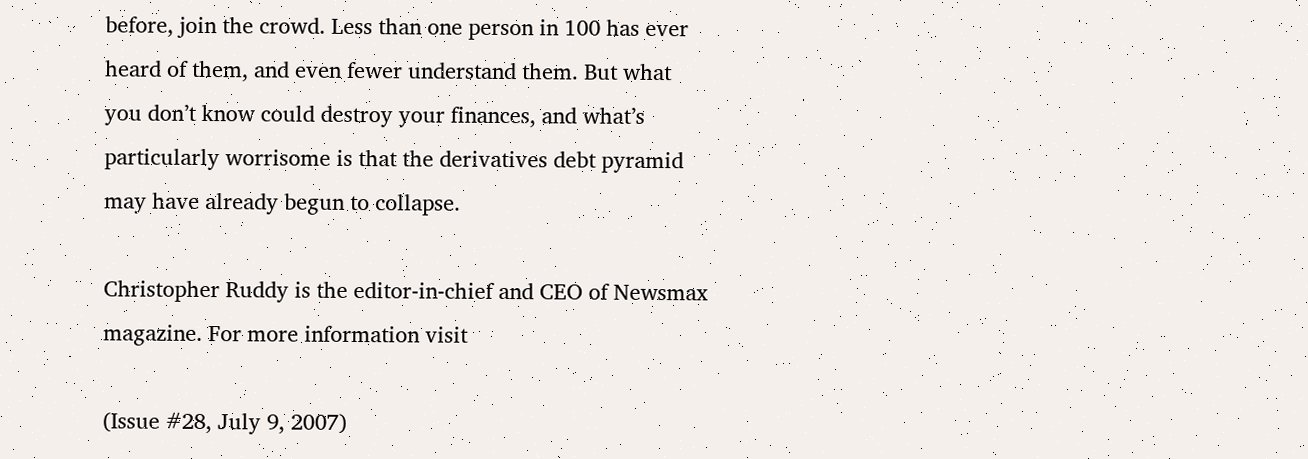before, join the crowd. Less than one person in 100 has ever heard of them, and even fewer understand them. But what you don’t know could destroy your finances, and what’s particularly worrisome is that the derivatives debt pyramid may have already begun to collapse.

Christopher Ruddy is the editor-in-chief and CEO of Newsmax magazine. For more information visit

(Issue #28, July 9, 2007)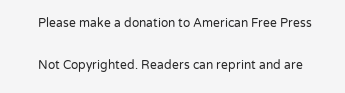Please make a donation to American Free Press

Not Copyrighted. Readers can reprint and are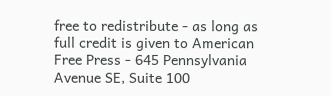free to redistribute - as long as full credit is given to American Free Press - 645 Pennsylvania Avenue SE, Suite 100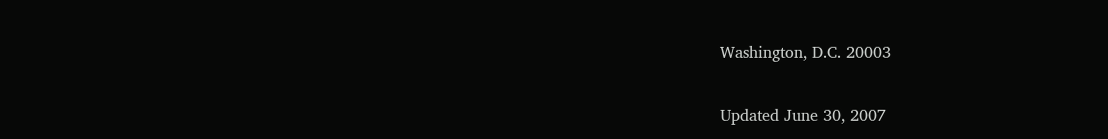Washington, D.C. 20003


Updated June 30, 2007